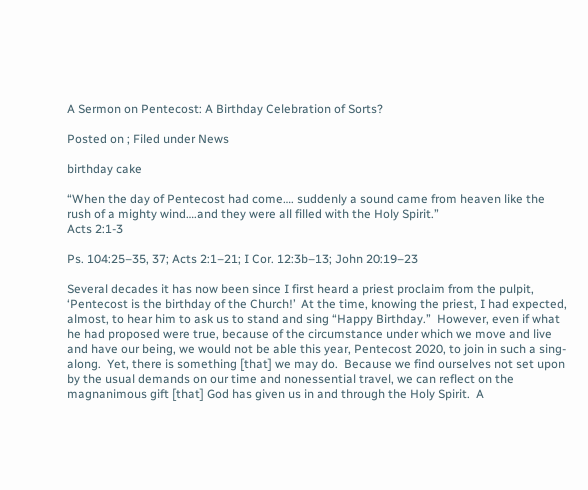A Sermon on Pentecost: A Birthday Celebration of Sorts?

Posted on ; Filed under News

birthday cake

“When the day of Pentecost had come…. suddenly a sound came from heaven like the rush of a mighty wind….and they were all filled with the Holy Spirit.”
Acts 2:1-3

Ps. 104:25–35, 37; Acts 2:1–21; I Cor. 12:3b–13; John 20:19–23

Several decades it has now been since I first heard a priest proclaim from the pulpit, ‘Pentecost is the birthday of the Church!’  At the time, knowing the priest, I had expected, almost, to hear him to ask us to stand and sing “Happy Birthday.”  However, even if what he had proposed were true, because of the circumstance under which we move and live and have our being, we would not be able this year, Pentecost 2020, to join in such a sing-along.  Yet, there is something [that] we may do.  Because we find ourselves not set upon by the usual demands on our time and nonessential travel, we can reflect on the magnanimous gift [that] God has given us in and through the Holy Spirit.  A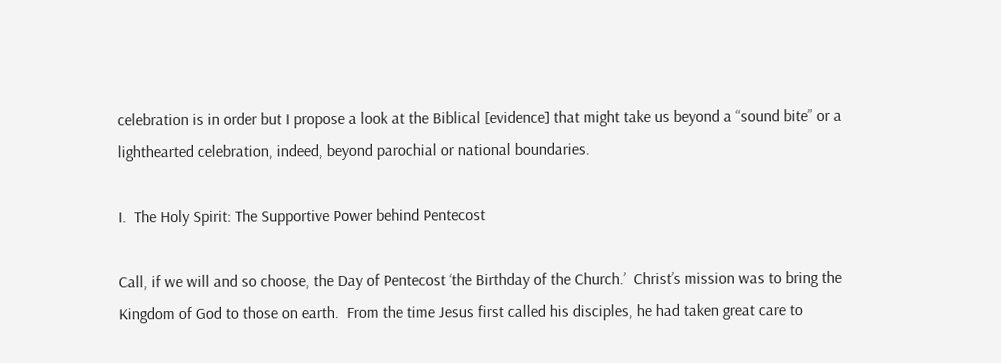celebration is in order but I propose a look at the Biblical [evidence] that might take us beyond a “sound bite” or a lighthearted celebration, indeed, beyond parochial or national boundaries.

I.  The Holy Spirit: The Supportive Power behind Pentecost

Call, if we will and so choose, the Day of Pentecost ‘the Birthday of the Church.’  Christ’s mission was to bring the Kingdom of God to those on earth.  From the time Jesus first called his disciples, he had taken great care to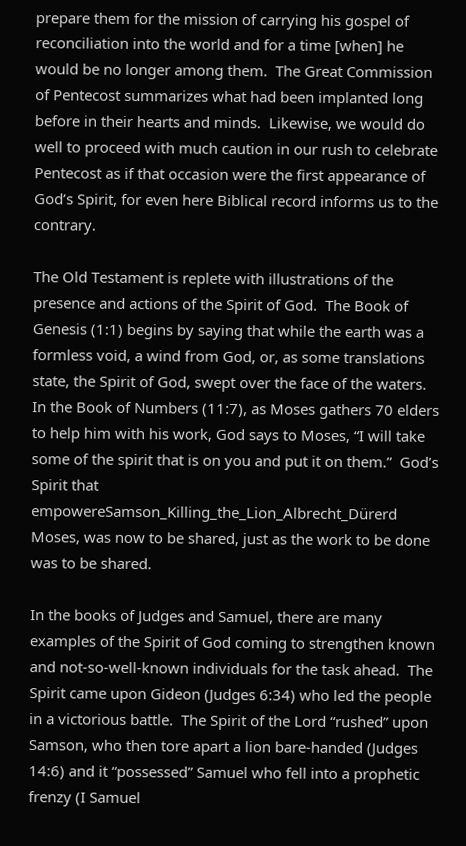prepare them for the mission of carrying his gospel of reconciliation into the world and for a time [when] he would be no longer among them.  The Great Commission of Pentecost summarizes what had been implanted long before in their hearts and minds.  Likewise, we would do well to proceed with much caution in our rush to celebrate Pentecost as if that occasion were the first appearance of God’s Spirit, for even here Biblical record informs us to the contrary.

The Old Testament is replete with illustrations of the presence and actions of the Spirit of God.  The Book of Genesis (1:1) begins by saying that while the earth was a formless void, a wind from God, or, as some translations state, the Spirit of God, swept over the face of the waters.  In the Book of Numbers (11:7), as Moses gathers 70 elders to help him with his work, God says to Moses, “I will take some of the spirit that is on you and put it on them.”  God’s Spirit that empowereSamson_Killing_the_Lion_Albrecht_Dürerd Moses, was now to be shared, just as the work to be done was to be shared.

In the books of Judges and Samuel, there are many examples of the Spirit of God coming to strengthen known and not-so-well-known individuals for the task ahead.  The Spirit came upon Gideon (Judges 6:34) who led the people in a victorious battle.  The Spirit of the Lord “rushed” upon Samson, who then tore apart a lion bare-handed (Judges 14:6) and it “possessed” Samuel who fell into a prophetic frenzy (I Samuel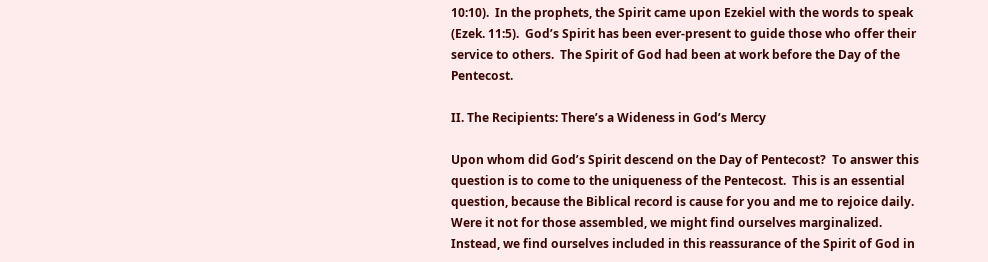10:10).  In the prophets, the Spirit came upon Ezekiel with the words to speak (Ezek. 11:5).  God’s Spirit has been ever-present to guide those who offer their service to others.  The Spirit of God had been at work before the Day of the Pentecost.

II. The Recipients: There’s a Wideness in God’s Mercy

Upon whom did God’s Spirit descend on the Day of Pentecost?  To answer this question is to come to the uniqueness of the Pentecost.  This is an essential question, because the Biblical record is cause for you and me to rejoice daily.  Were it not for those assembled, we might find ourselves marginalized.  Instead, we find ourselves included in this reassurance of the Spirit of God in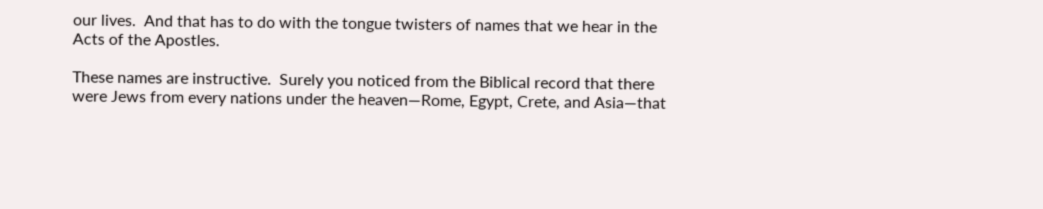our lives.  And that has to do with the tongue twisters of names that we hear in the Acts of the Apostles.

These names are instructive.  Surely you noticed from the Biblical record that there were Jews from every nations under the heaven—Rome, Egypt, Crete, and Asia—that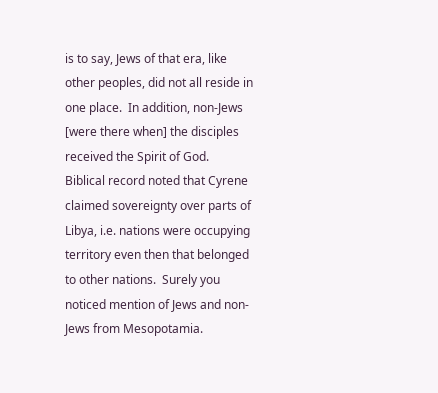is to say, Jews of that era, like other peoples, did not all reside in one place.  In addition, non-Jews [were there when] the disciples received the Spirit of God.  Biblical record noted that Cyrene claimed sovereignty over parts of Libya, i.e. nations were occupying territory even then that belonged to other nations.  Surely you noticed mention of Jews and non-Jews from Mesopotamia.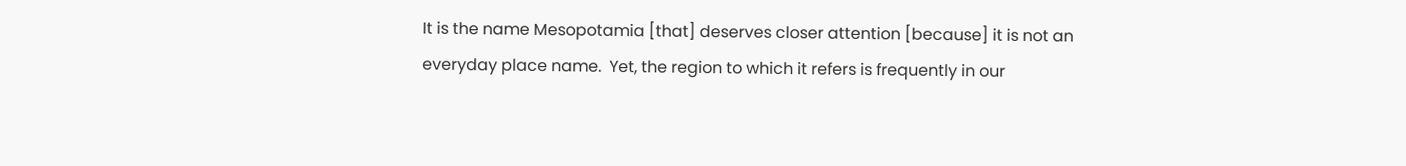It is the name Mesopotamia [that] deserves closer attention [because] it is not an everyday place name.  Yet, the region to which it refers is frequently in our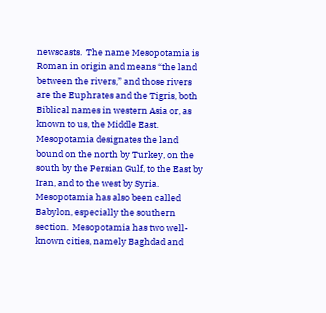newscasts.  The name Mesopotamia is Roman in origin and means “the land between the rivers,” and those rivers are the Euphrates and the Tigris, both Biblical names in western Asia or, as known to us, the Middle East.  Mesopotamia designates the land bound on the north by Turkey, on the south by the Persian Gulf, to the East by Iran, and to the west by Syria.  Mesopotamia has also been called Babylon, especially the southern section.  Mesopotamia has two well-known cities, namely Baghdad and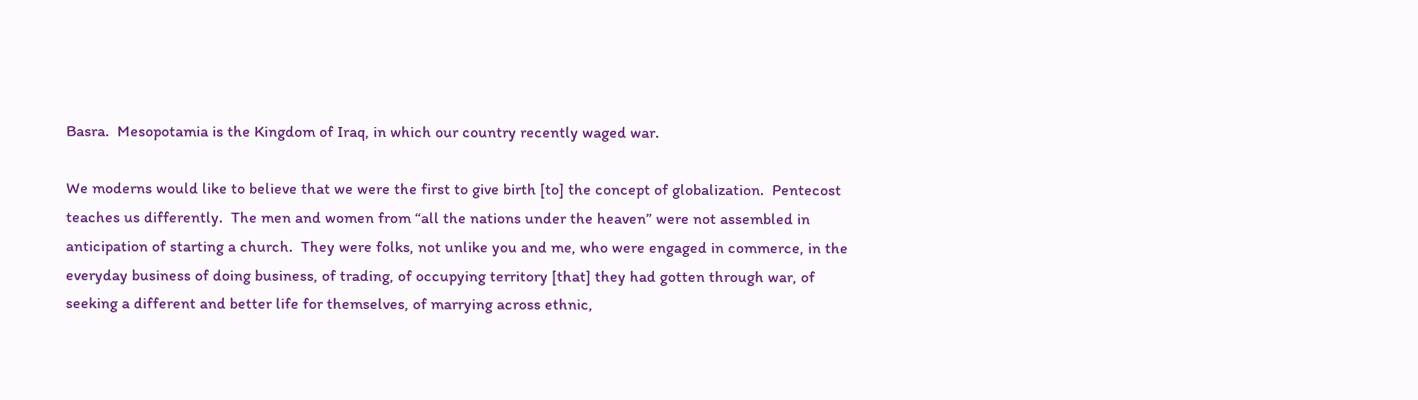Basra.  Mesopotamia is the Kingdom of Iraq, in which our country recently waged war.

We moderns would like to believe that we were the first to give birth [to] the concept of globalization.  Pentecost teaches us differently.  The men and women from “all the nations under the heaven” were not assembled in anticipation of starting a church.  They were folks, not unlike you and me, who were engaged in commerce, in the everyday business of doing business, of trading, of occupying territory [that] they had gotten through war, of seeking a different and better life for themselves, of marrying across ethnic,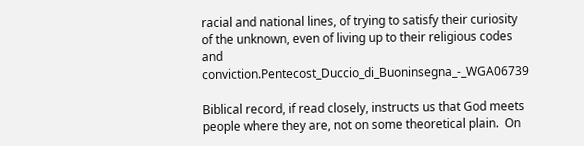racial and national lines, of trying to satisfy their curiosity of the unknown, even of living up to their religious codes and conviction.Pentecost_Duccio_di_Buoninsegna_-_WGA06739

Biblical record, if read closely, instructs us that God meets people where they are, not on some theoretical plain.  On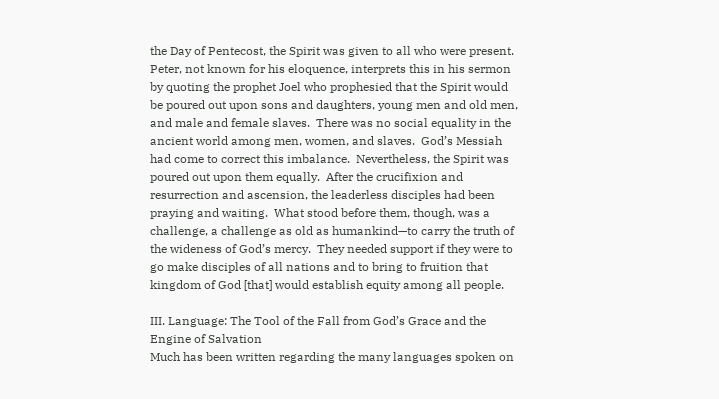the Day of Pentecost, the Spirit was given to all who were present.  Peter, not known for his eloquence, interprets this in his sermon by quoting the prophet Joel who prophesied that the Spirit would be poured out upon sons and daughters, young men and old men, and male and female slaves.  There was no social equality in the ancient world among men, women, and slaves.  God’s Messiah had come to correct this imbalance.  Nevertheless, the Spirit was poured out upon them equally.  After the crucifixion and resurrection and ascension, the leaderless disciples had been praying and waiting.  What stood before them, though, was a challenge, a challenge as old as humankind—to carry the truth of the wideness of God’s mercy.  They needed support if they were to go make disciples of all nations and to bring to fruition that kingdom of God [that] would establish equity among all people.

III. Language: The Tool of the Fall from God’s Grace and the Engine of Salvation
Much has been written regarding the many languages spoken on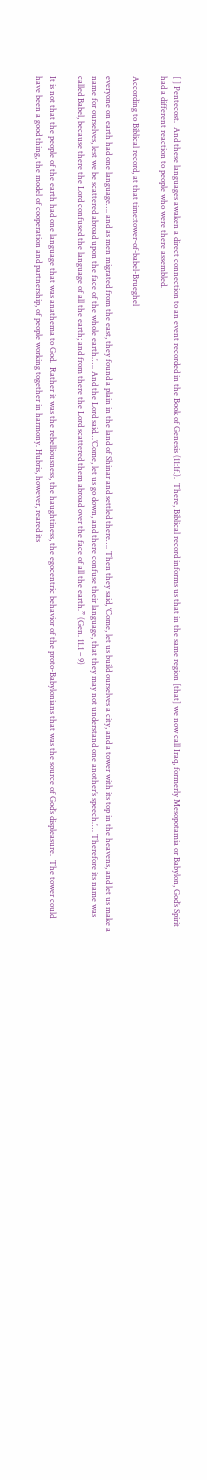[ ] Pentecost.  And these languages awaken a direct connection to an event recorded in the Book of Genesis (11:1f.).  There, Biblical record informs us that in the same region [that] we now call Iraq, formerly Mesopotamia or Babylon, God’s Spirit had a different reaction to people who were there assembled.

According to Biblical record, at that time:tower-of-babel-Brueghel

everyone on earth had one language…. and as men migrated from the east, they found a plain in the land of Shinar and settled there…. Then they said, ‘Come, let us build ourselves a city, and a tower with its top in the heavens, and let us make a name for ourselves, lest we be scattered abroad upon the face of the whole earth.’…. And the Lord said…’Come, let us go down, and there confuse their language, that they may not understand one another’s speech.’… Therefore its name was called Babel, because there the Lord confused the language of all the earth; and from there the Lord scattered them abroad over the face of all the earth.” (Gen. 11.1 – 9)

It is not that the people of the earth had one language that was anathema to God.  Rather it was the rebelliousness, the haughtiness, the egocentric behavior of the proto-Babylonians that was the source of God’s displeasure.  The tower could have been a good thing, the model of cooperation and partnership, of people working together in harmony. Hubris, however, reared its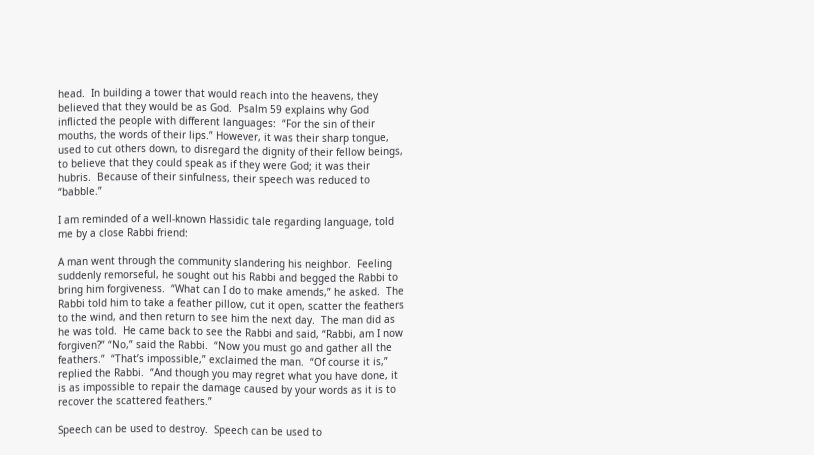head.  In building a tower that would reach into the heavens, they believed that they would be as God.  Psalm 59 explains why God inflicted the people with different languages:  “For the sin of their mouths, the words of their lips.” However, it was their sharp tongue, used to cut others down, to disregard the dignity of their fellow beings, to believe that they could speak as if they were God; it was their hubris.  Because of their sinfulness, their speech was reduced to “babble.”

I am reminded of a well-known Hassidic tale regarding language, told me by a close Rabbi friend:

A man went through the community slandering his neighbor.  Feeling suddenly remorseful, he sought out his Rabbi and begged the Rabbi to bring him forgiveness.  “What can I do to make amends,” he asked.  The Rabbi told him to take a feather pillow, cut it open, scatter the feathers to the wind, and then return to see him the next day.  The man did as he was told.  He came back to see the Rabbi and said, “Rabbi, am I now forgiven?” “No,” said the Rabbi.  “Now you must go and gather all the feathers.”  “That’s impossible,” exclaimed the man.  “Of course it is,” replied the Rabbi.  “And though you may regret what you have done, it is as impossible to repair the damage caused by your words as it is to recover the scattered feathers.”

Speech can be used to destroy.  Speech can be used to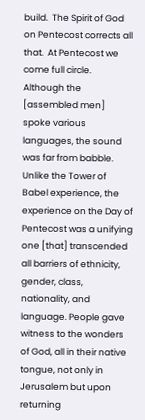build.  The Spirit of God on Pentecost corrects all that.  At Pentecost we come full circle.  Although the [assembled men] spoke various languages, the sound was far from babble.  Unlike the Tower of Babel experience, the experience on the Day of Pentecost was a unifying one [that] transcended all barriers of ethnicity, gender, class, nationality, and language. People gave witness to the wonders of God, all in their native tongue, not only in Jerusalem but upon returning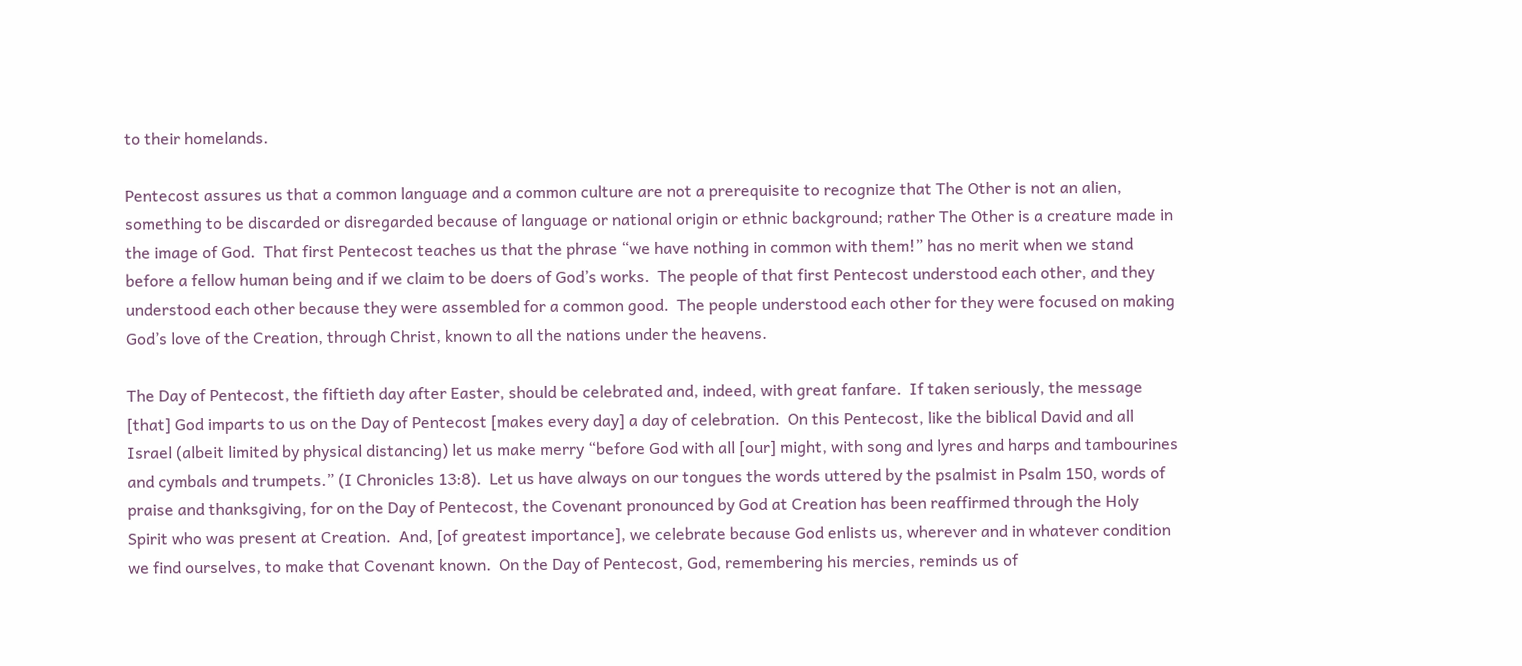to their homelands.

Pentecost assures us that a common language and a common culture are not a prerequisite to recognize that The Other is not an alien, something to be discarded or disregarded because of language or national origin or ethnic background; rather The Other is a creature made in the image of God.  That first Pentecost teaches us that the phrase “we have nothing in common with them!” has no merit when we stand before a fellow human being and if we claim to be doers of God’s works.  The people of that first Pentecost understood each other, and they understood each other because they were assembled for a common good.  The people understood each other for they were focused on making God’s love of the Creation, through Christ, known to all the nations under the heavens.

The Day of Pentecost, the fiftieth day after Easter, should be celebrated and, indeed, with great fanfare.  If taken seriously, the message [that] God imparts to us on the Day of Pentecost [makes every day] a day of celebration.  On this Pentecost, like the biblical David and all Israel (albeit limited by physical distancing) let us make merry “before God with all [our] might, with song and lyres and harps and tambourines and cymbals and trumpets.” (I Chronicles 13:8).  Let us have always on our tongues the words uttered by the psalmist in Psalm 150, words of praise and thanksgiving, for on the Day of Pentecost, the Covenant pronounced by God at Creation has been reaffirmed through the Holy Spirit who was present at Creation.  And, [of greatest importance], we celebrate because God enlists us, wherever and in whatever condition we find ourselves, to make that Covenant known.  On the Day of Pentecost, God, remembering his mercies, reminds us of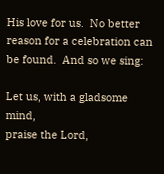His love for us.  No better reason for a celebration can be found.  And so we sing:

Let us, with a gladsome mind,
praise the Lord,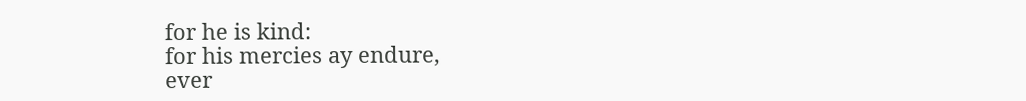for he is kind:
for his mercies ay endure,
ever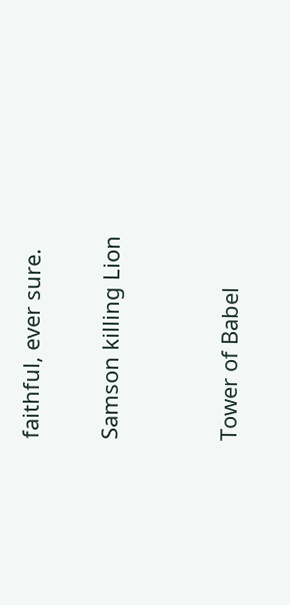faithful, ever sure.

Samson killing Lion


Tower of Babel